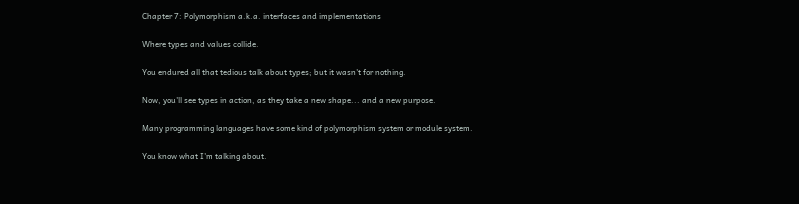Chapter 7: Polymorphism a.k.a. interfaces and implementations

Where types and values collide.

You endured all that tedious talk about types; but it wasn't for nothing.

Now, you'll see types in action, as they take a new shape... and a new purpose.

Many programming languages have some kind of polymorphism system or module system.

You know what I'm talking about.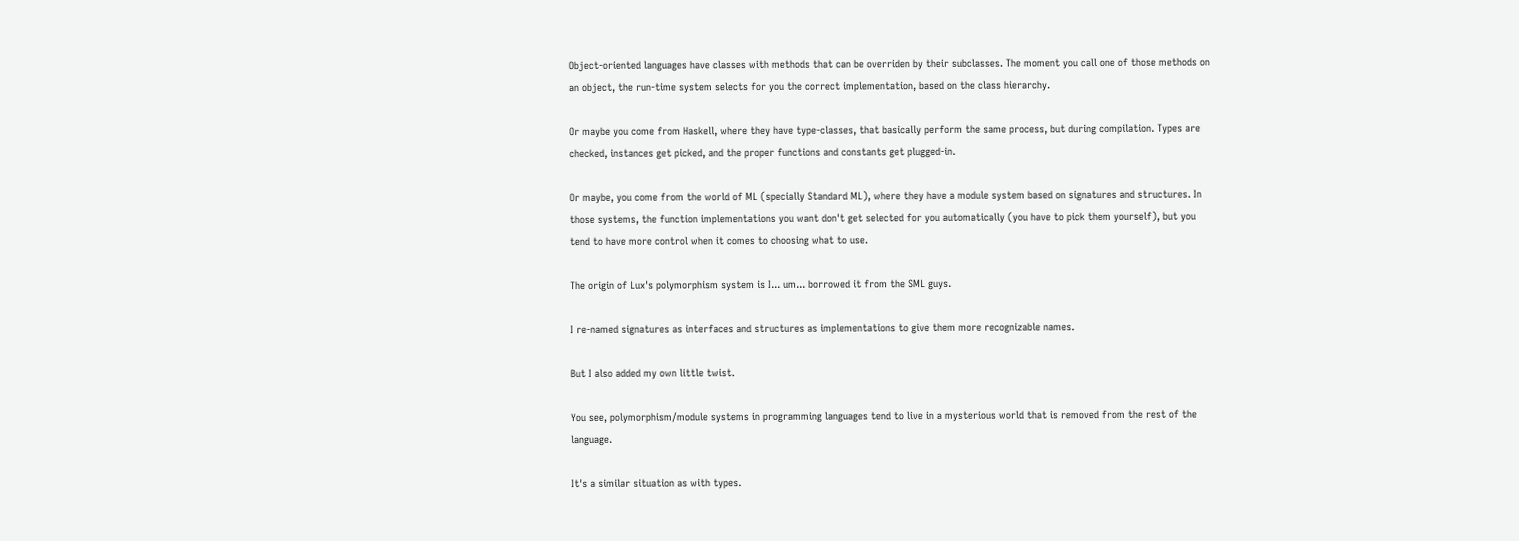Object-oriented languages have classes with methods that can be overriden by their subclasses. The moment you call one of those methods on an object, the run-time system selects for you the correct implementation, based on the class hierarchy.

Or maybe you come from Haskell, where they have type-classes, that basically perform the same process, but during compilation. Types are checked, instances get picked, and the proper functions and constants get plugged-in.

Or maybe, you come from the world of ML (specially Standard ML), where they have a module system based on signatures and structures. In those systems, the function implementations you want don't get selected for you automatically (you have to pick them yourself), but you tend to have more control when it comes to choosing what to use.

The origin of Lux's polymorphism system is I... um... borrowed it from the SML guys.

I re-named signatures as interfaces and structures as implementations to give them more recognizable names.

But I also added my own little twist.

You see, polymorphism/module systems in programming languages tend to live in a mysterious world that is removed from the rest of the language.

It's a similar situation as with types.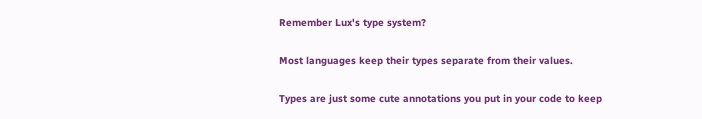Remember Lux's type system?

Most languages keep their types separate from their values.

Types are just some cute annotations you put in your code to keep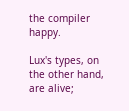the compiler happy.

Lux's types, on the other hand, are alive;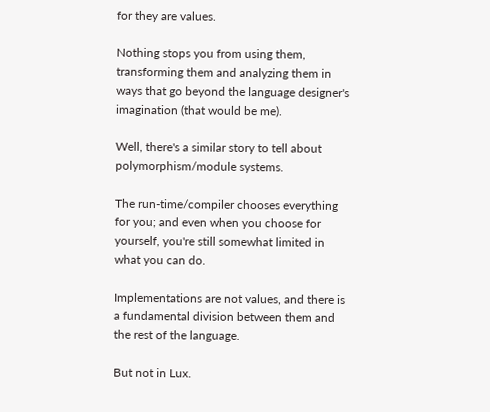for they are values.

Nothing stops you from using them, transforming them and analyzing them in ways that go beyond the language designer's imagination (that would be me).

Well, there's a similar story to tell about polymorphism/module systems.

The run-time/compiler chooses everything for you; and even when you choose for yourself, you're still somewhat limited in what you can do.

Implementations are not values, and there is a fundamental division between them and the rest of the language.

But not in Lux.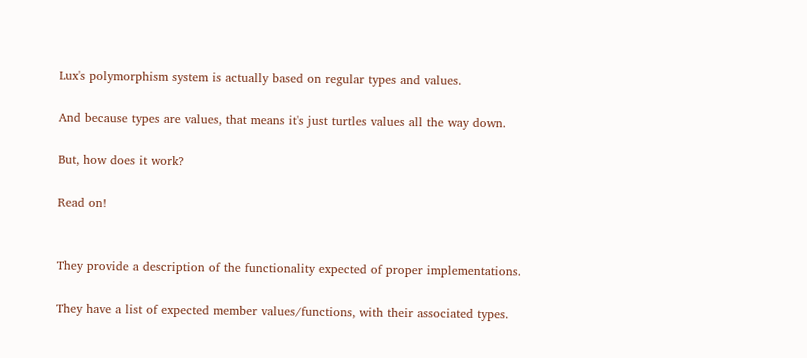Lux's polymorphism system is actually based on regular types and values.

And because types are values, that means it's just turtles values all the way down.

But, how does it work?

Read on!


They provide a description of the functionality expected of proper implementations.

They have a list of expected member values/functions, with their associated types.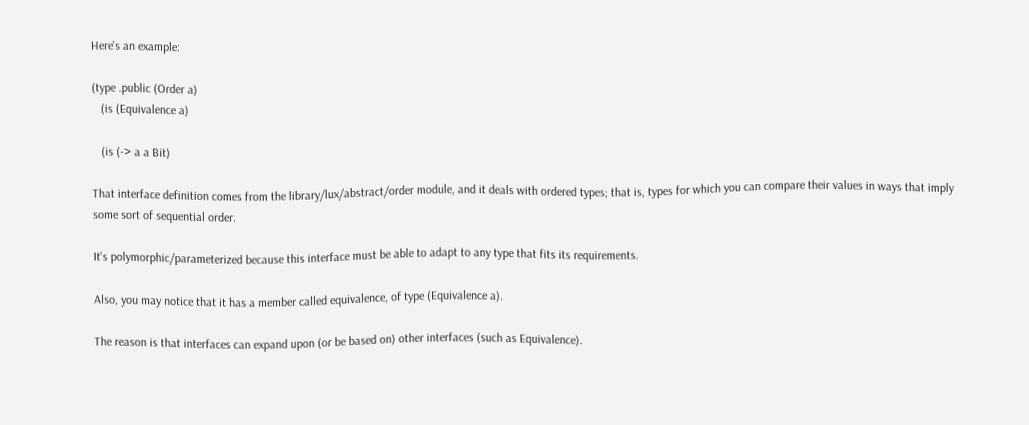Here's an example:

(type .public (Order a)
   (is (Equivalence a)

   (is (-> a a Bit)

That interface definition comes from the library/lux/abstract/order module, and it deals with ordered types; that is, types for which you can compare their values in ways that imply some sort of sequential order.

It's polymorphic/parameterized because this interface must be able to adapt to any type that fits its requirements.

Also, you may notice that it has a member called equivalence, of type (Equivalence a).

The reason is that interfaces can expand upon (or be based on) other interfaces (such as Equivalence).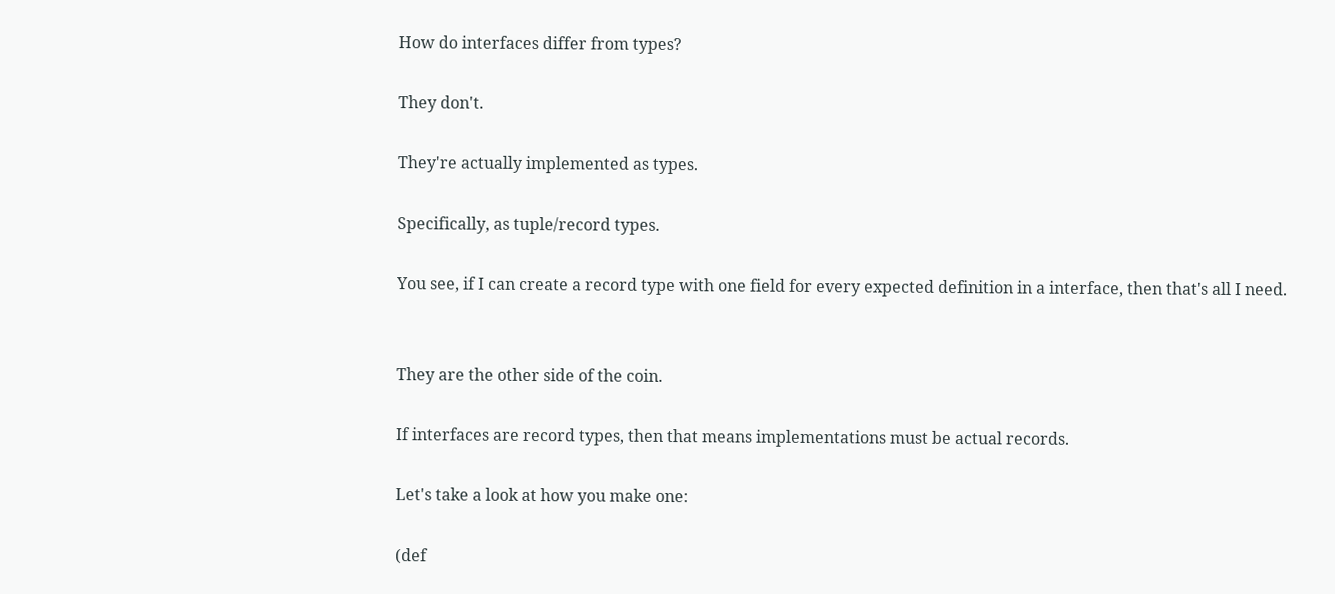How do interfaces differ from types?

They don't.

They're actually implemented as types.

Specifically, as tuple/record types.

You see, if I can create a record type with one field for every expected definition in a interface, then that's all I need.


They are the other side of the coin.

If interfaces are record types, then that means implementations must be actual records.

Let's take a look at how you make one:

(def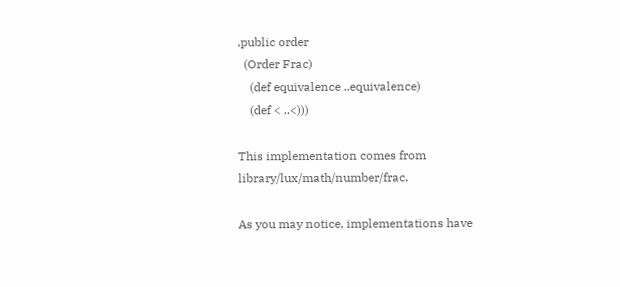.public order
  (Order Frac)
    (def equivalence ..equivalence)
    (def < ..<)))

This implementation comes from library/lux/math/number/frac.

As you may notice, implementations have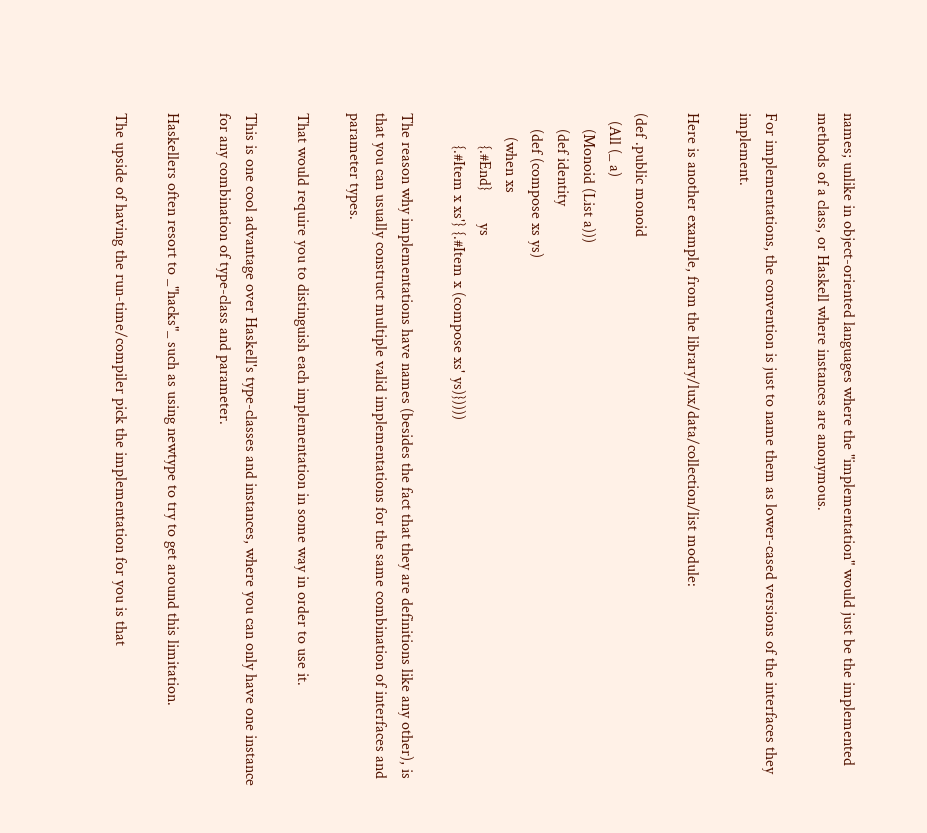names; unlike in object-oriented languages where the "implementation" would just be the implemented methods of a class, or Haskell where instances are anonymous.

For implementations, the convention is just to name them as lower-cased versions of the interfaces they implement.

Here is another example, from the library/lux/data/collection/list module:

(def .public monoid
  (All (_ a)
    (Monoid (List a)))
    (def identity
    (def (compose xs ys)
      (when xs
        {.#End}        ys
        {.#Item x xs'} {.#Item x (compose xs' ys)}))))

The reason why implementations have names (besides the fact that they are definitions like any other), is that you can usually construct multiple valid implementations for the same combination of interfaces and parameter types.

That would require you to distinguish each implementation in some way in order to use it.

This is one cool advantage over Haskell's type-classes and instances, where you can only have one instance for any combination of type-class and parameter.

Haskellers often resort to _"hacks"_ such as using newtype to try to get around this limitation.

The upside of having the run-time/compiler pick the implementation for you is that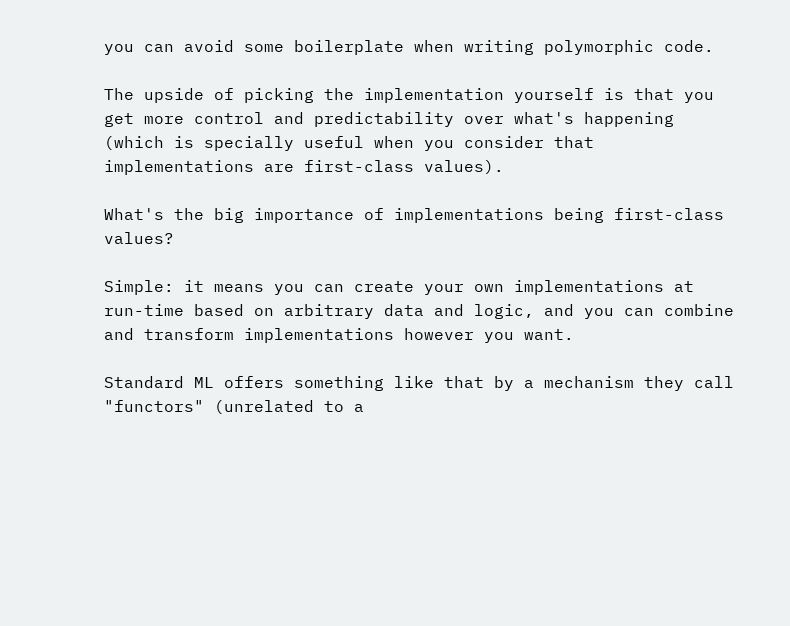you can avoid some boilerplate when writing polymorphic code.

The upside of picking the implementation yourself is that you get more control and predictability over what's happening (which is specially useful when you consider that implementations are first-class values).

What's the big importance of implementations being first-class values?

Simple: it means you can create your own implementations at run-time based on arbitrary data and logic, and you can combine and transform implementations however you want.

Standard ML offers something like that by a mechanism they call "functors" (unrelated to a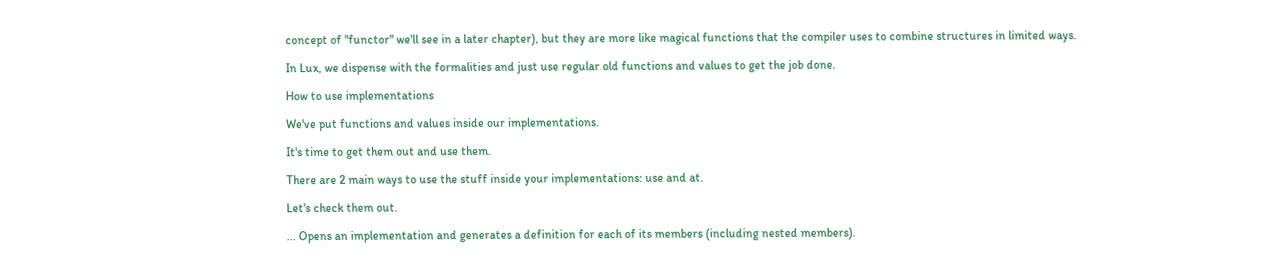concept of "functor" we'll see in a later chapter), but they are more like magical functions that the compiler uses to combine structures in limited ways.

In Lux, we dispense with the formalities and just use regular old functions and values to get the job done.

How to use implementations

We've put functions and values inside our implementations.

It's time to get them out and use them.

There are 2 main ways to use the stuff inside your implementations: use and at.

Let's check them out.

... Opens an implementation and generates a definition for each of its members (including nested members).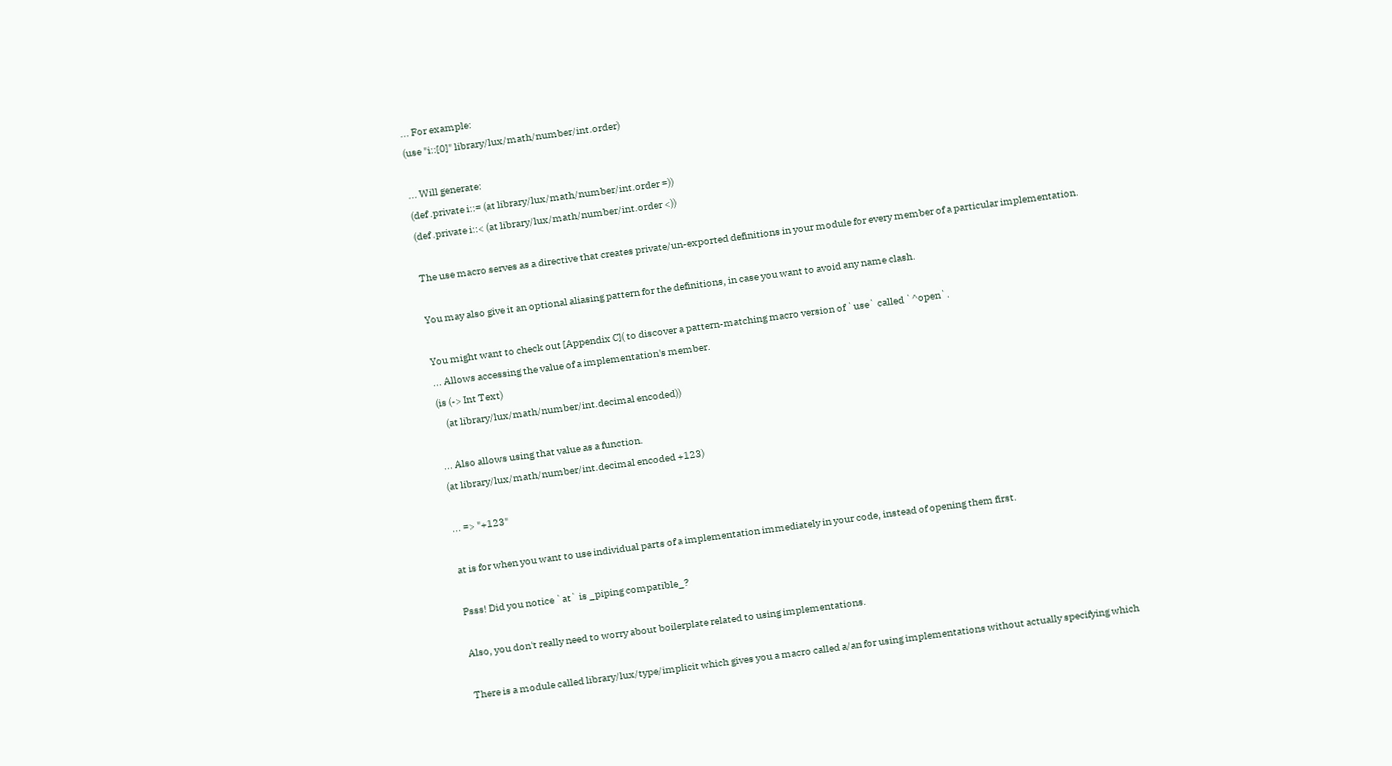... For example:
(use "i::[0]" library/lux/math/number/int.order)

... Will generate:
(def .private i::= (at library/lux/math/number/int.order =))
(def .private i::< (at library/lux/math/number/int.order <))

The use macro serves as a directive that creates private/un-exported definitions in your module for every member of a particular implementation.

You may also give it an optional aliasing pattern for the definitions, in case you want to avoid any name clash.

You might want to check out [Appendix C]( to discover a pattern-matching macro version of `use` called `^open`.
... Allows accessing the value of a implementation's member.
(is (-> Int Text)
    (at library/lux/math/number/int.decimal encoded))

... Also allows using that value as a function.
(at library/lux/math/number/int.decimal encoded +123)

... => "+123"

at is for when you want to use individual parts of a implementation immediately in your code, instead of opening them first.

Psss! Did you notice `at` is _piping compatible_?

Also, you don't really need to worry about boilerplate related to using implementations.

There is a module called library/lux/type/implicit which gives you a macro called a/an for using implementations without actually specifying which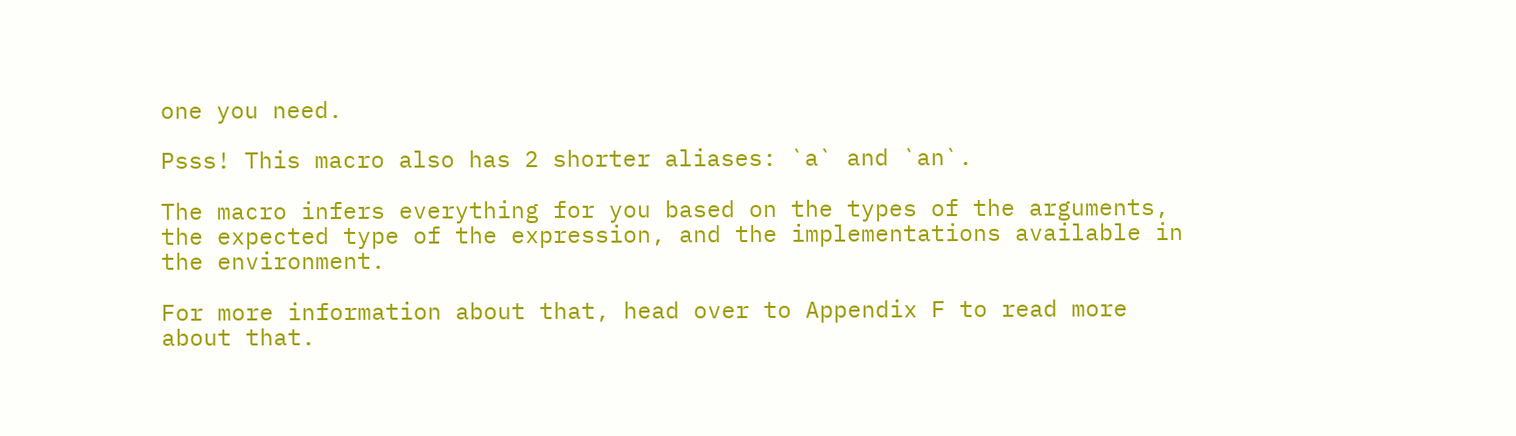one you need.

Psss! This macro also has 2 shorter aliases: `a` and `an`.

The macro infers everything for you based on the types of the arguments, the expected type of the expression, and the implementations available in the environment.

For more information about that, head over to Appendix F to read more about that.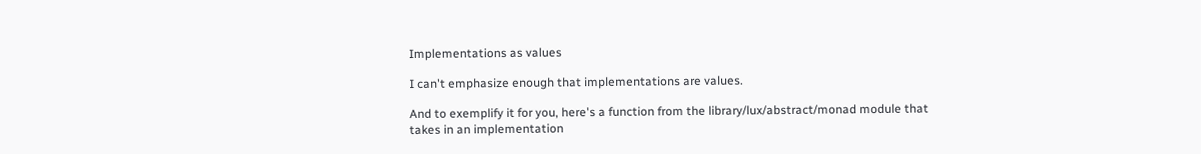Implementations as values

I can't emphasize enough that implementations are values.

And to exemplify it for you, here's a function from the library/lux/abstract/monad module that takes in an implementation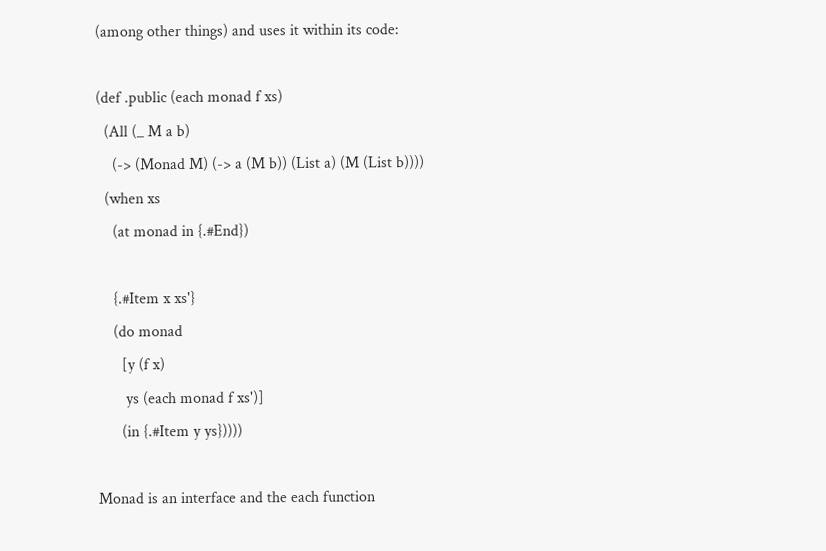(among other things) and uses it within its code:

(def .public (each monad f xs)
  (All (_ M a b)
    (-> (Monad M) (-> a (M b)) (List a) (M (List b))))
  (when xs
    (at monad in {.#End})

    {.#Item x xs'}
    (do monad
      [y (f x)
       ys (each monad f xs')]
      (in {.#Item y ys}))))

Monad is an interface and the each function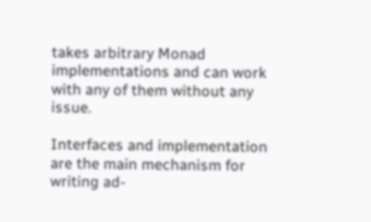takes arbitrary Monad implementations and can work with any of them without any issue.

Interfaces and implementation are the main mechanism for writing ad-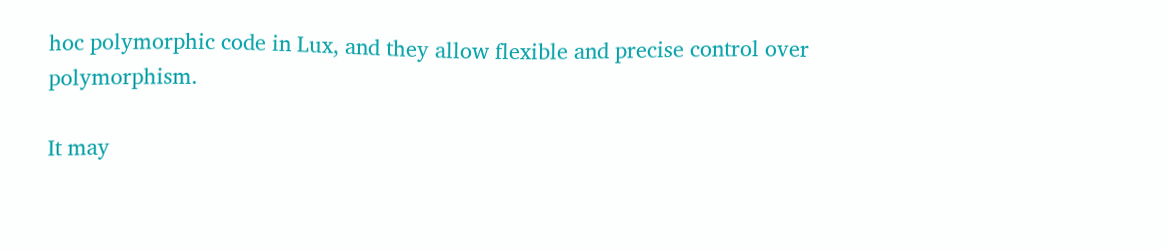hoc polymorphic code in Lux, and they allow flexible and precise control over polymorphism.

It may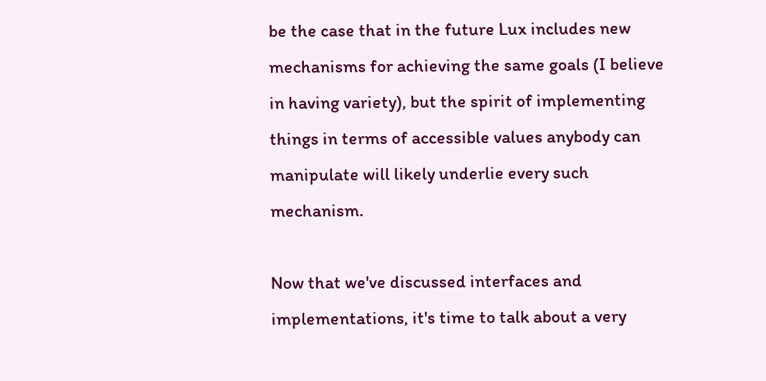be the case that in the future Lux includes new mechanisms for achieving the same goals (I believe in having variety), but the spirit of implementing things in terms of accessible values anybody can manipulate will likely underlie every such mechanism.

Now that we've discussed interfaces and implementations, it's time to talk about a very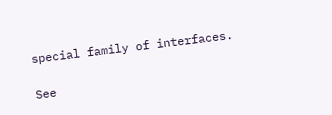special family of interfaces.

See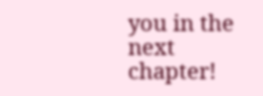you in the next chapter!